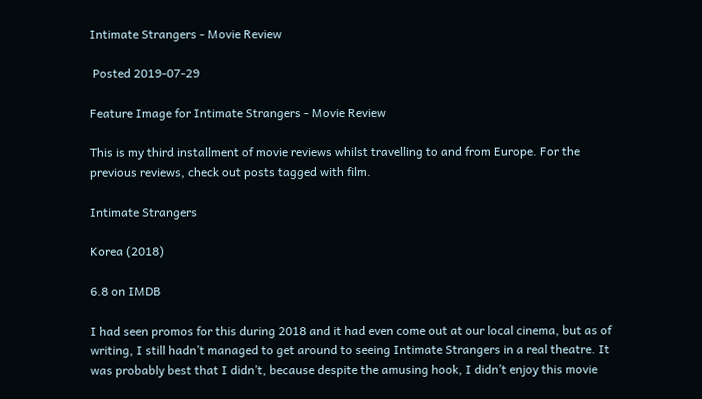Intimate Strangers - Movie Review

 Posted 2019-07-29

Feature Image for Intimate Strangers - Movie Review

This is my third installment of movie reviews whilst travelling to and from Europe. For the previous reviews, check out posts tagged with film.

Intimate Strangers

Korea (2018)

6.8 on IMDB

I had seen promos for this during 2018 and it had even come out at our local cinema, but as of writing, I still hadn’t managed to get around to seeing Intimate Strangers in a real theatre. It was probably best that I didn’t, because despite the amusing hook, I didn’t enjoy this movie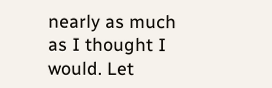nearly as much as I thought I would. Let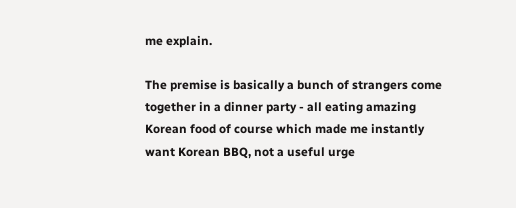me explain.

The premise is basically a bunch of strangers come together in a dinner party - all eating amazing Korean food of course which made me instantly want Korean BBQ, not a useful urge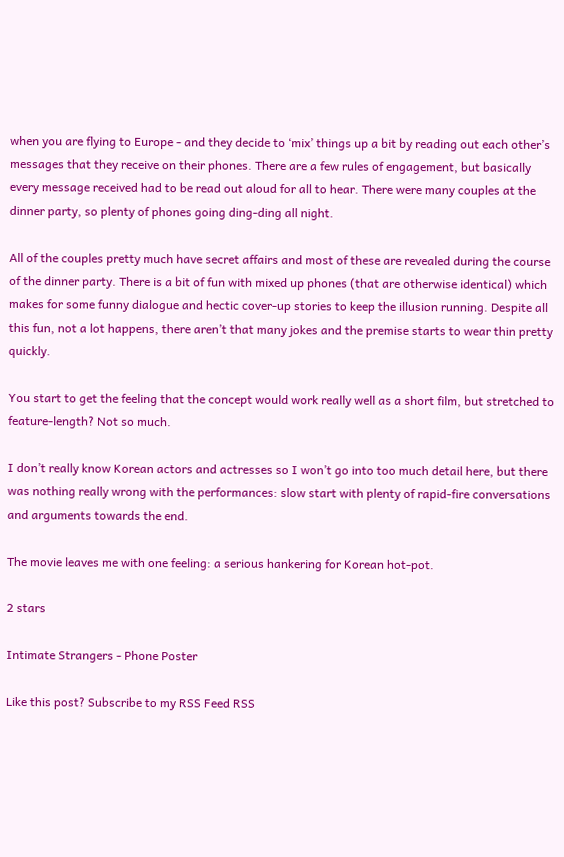when you are flying to Europe - and they decide to ‘mix’ things up a bit by reading out each other’s messages that they receive on their phones. There are a few rules of engagement, but basically every message received had to be read out aloud for all to hear. There were many couples at the dinner party, so plenty of phones going ding-ding all night.

All of the couples pretty much have secret affairs and most of these are revealed during the course of the dinner party. There is a bit of fun with mixed up phones (that are otherwise identical) which makes for some funny dialogue and hectic cover-up stories to keep the illusion running. Despite all this fun, not a lot happens, there aren’t that many jokes and the premise starts to wear thin pretty quickly.

You start to get the feeling that the concept would work really well as a short film, but stretched to feature-length? Not so much.

I don’t really know Korean actors and actresses so I won’t go into too much detail here, but there was nothing really wrong with the performances: slow start with plenty of rapid-fire conversations and arguments towards the end.

The movie leaves me with one feeling: a serious hankering for Korean hot-pot.

2 stars

Intimate Strangers - Phone Poster

Like this post? Subscribe to my RSS Feed RSS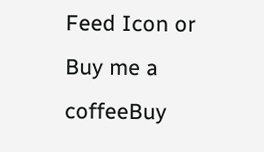Feed Icon or   Buy me a coffeeBuy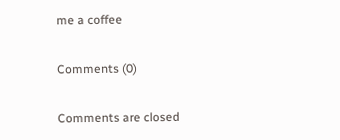me a coffee

Comments (0)

Comments are closed